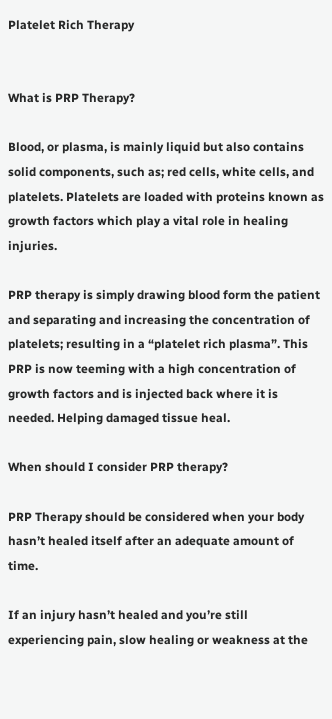Platelet Rich Therapy


What is PRP Therapy?

Blood, or plasma, is mainly liquid but also contains solid components, such as; red cells, white cells, and platelets. Platelets are loaded with proteins known as growth factors which play a vital role in healing injuries.

PRP therapy is simply drawing blood form the patient and separating and increasing the concentration of platelets; resulting in a “platelet rich plasma”. This PRP is now teeming with a high concentration of growth factors and is injected back where it is needed. Helping damaged tissue heal.

When should I consider PRP therapy?

PRP Therapy should be considered when your body hasn’t healed itself after an adequate amount of time.

If an injury hasn’t healed and you’re still experiencing pain, slow healing or weakness at the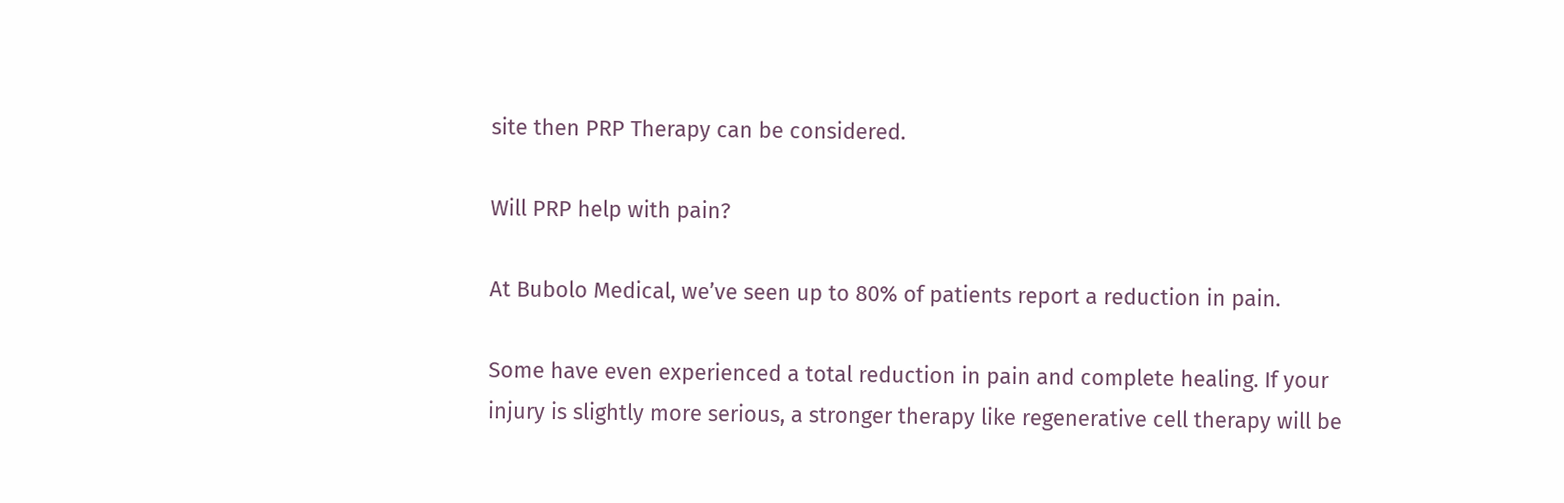site then PRP Therapy can be considered.

Will PRP help with pain?

At Bubolo Medical, we’ve seen up to 80% of patients report a reduction in pain.

Some have even experienced a total reduction in pain and complete healing. If your injury is slightly more serious, a stronger therapy like regenerative cell therapy will be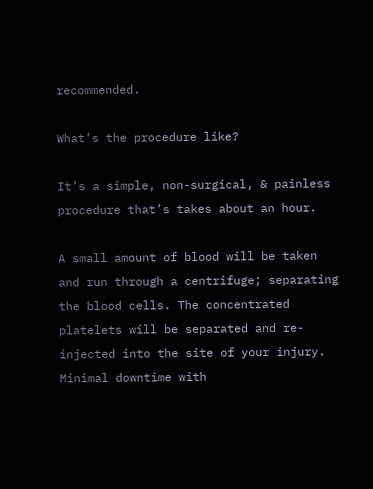recommended.

What’s the procedure like?

It’s a simple, non-surgical, & painless procedure that’s takes about an hour.

A small amount of blood will be taken and run through a centrifuge; separating the blood cells. The concentrated platelets will be separated and re-injected into the site of your injury. Minimal downtime with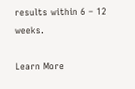results within 6 – 12 weeks.

Learn More